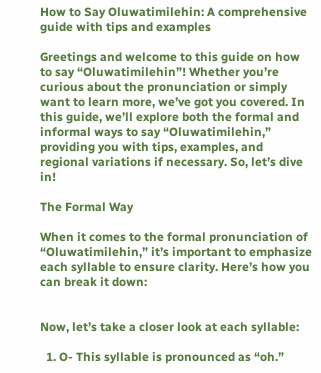How to Say Oluwatimilehin: A comprehensive guide with tips and examples

Greetings and welcome to this guide on how to say “Oluwatimilehin”! Whether you’re curious about the pronunciation or simply want to learn more, we’ve got you covered. In this guide, we’ll explore both the formal and informal ways to say “Oluwatimilehin,” providing you with tips, examples, and regional variations if necessary. So, let’s dive in!

The Formal Way

When it comes to the formal pronunciation of “Oluwatimilehin,” it’s important to emphasize each syllable to ensure clarity. Here’s how you can break it down:


Now, let’s take a closer look at each syllable:

  1. O- This syllable is pronounced as “oh.”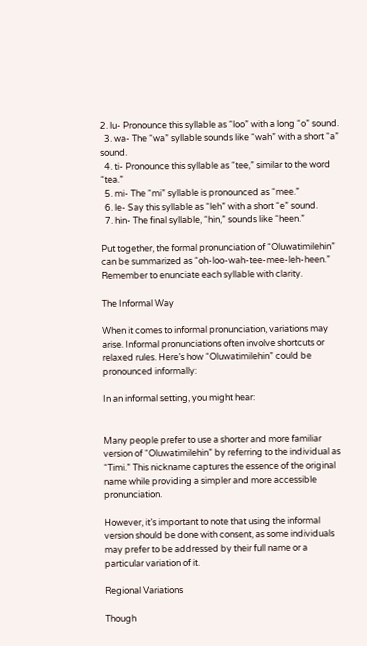2. lu- Pronounce this syllable as “loo” with a long “o” sound.
  3. wa- The “wa” syllable sounds like “wah” with a short “a” sound.
  4. ti- Pronounce this syllable as “tee,” similar to the word “tea.”
  5. mi- The “mi” syllable is pronounced as “mee.”
  6. le- Say this syllable as “leh” with a short “e” sound.
  7. hin- The final syllable, “hin,” sounds like “heen.”

Put together, the formal pronunciation of “Oluwatimilehin” can be summarized as “oh-loo-wah-tee-mee-leh-heen.” Remember to enunciate each syllable with clarity.

The Informal Way

When it comes to informal pronunciation, variations may arise. Informal pronunciations often involve shortcuts or relaxed rules. Here’s how “Oluwatimilehin” could be pronounced informally:

In an informal setting, you might hear:


Many people prefer to use a shorter and more familiar version of “Oluwatimilehin” by referring to the individual as “Timi.” This nickname captures the essence of the original name while providing a simpler and more accessible pronunciation.

However, it’s important to note that using the informal version should be done with consent, as some individuals may prefer to be addressed by their full name or a particular variation of it.

Regional Variations

Though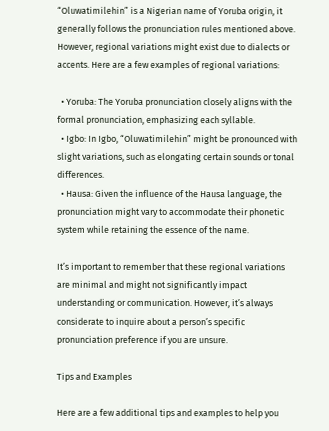“Oluwatimilehin” is a Nigerian name of Yoruba origin, it generally follows the pronunciation rules mentioned above. However, regional variations might exist due to dialects or accents. Here are a few examples of regional variations:

  • Yoruba: The Yoruba pronunciation closely aligns with the formal pronunciation, emphasizing each syllable.
  • Igbo: In Igbo, “Oluwatimilehin” might be pronounced with slight variations, such as elongating certain sounds or tonal differences.
  • Hausa: Given the influence of the Hausa language, the pronunciation might vary to accommodate their phonetic system while retaining the essence of the name.

It’s important to remember that these regional variations are minimal and might not significantly impact understanding or communication. However, it’s always considerate to inquire about a person’s specific pronunciation preference if you are unsure.

Tips and Examples

Here are a few additional tips and examples to help you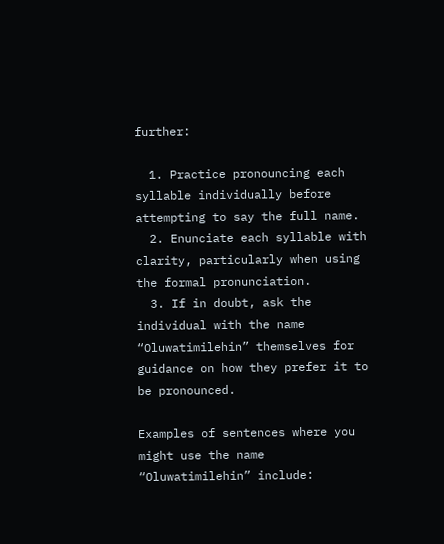further:

  1. Practice pronouncing each syllable individually before attempting to say the full name.
  2. Enunciate each syllable with clarity, particularly when using the formal pronunciation.
  3. If in doubt, ask the individual with the name “Oluwatimilehin” themselves for guidance on how they prefer it to be pronounced.

Examples of sentences where you might use the name “Oluwatimilehin” include: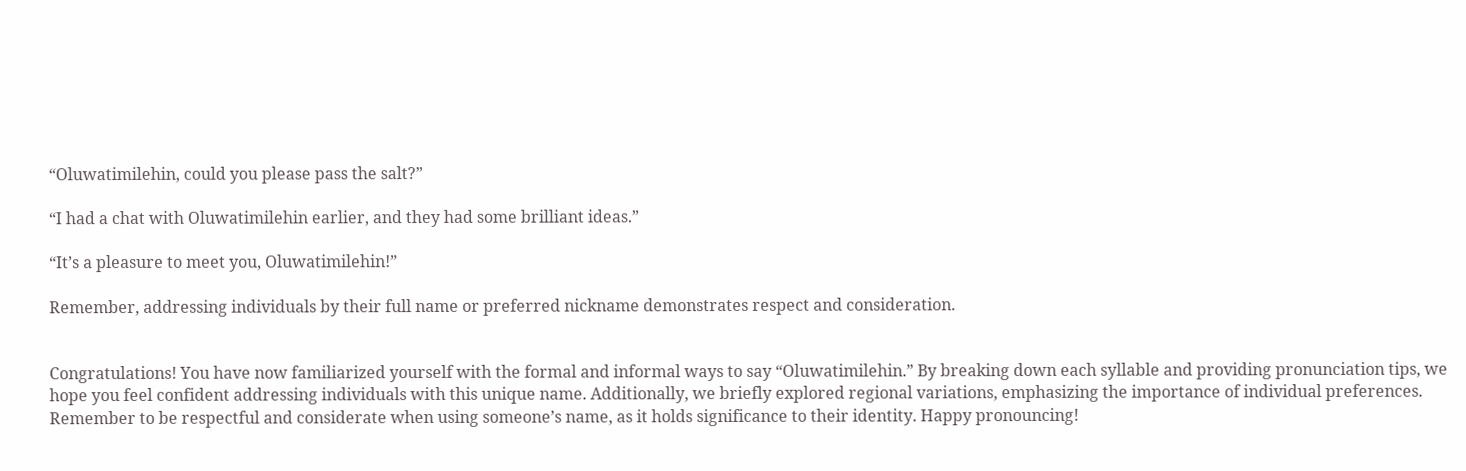“Oluwatimilehin, could you please pass the salt?”

“I had a chat with Oluwatimilehin earlier, and they had some brilliant ideas.”

“It’s a pleasure to meet you, Oluwatimilehin!”

Remember, addressing individuals by their full name or preferred nickname demonstrates respect and consideration.


Congratulations! You have now familiarized yourself with the formal and informal ways to say “Oluwatimilehin.” By breaking down each syllable and providing pronunciation tips, we hope you feel confident addressing individuals with this unique name. Additionally, we briefly explored regional variations, emphasizing the importance of individual preferences. Remember to be respectful and considerate when using someone’s name, as it holds significance to their identity. Happy pronouncing!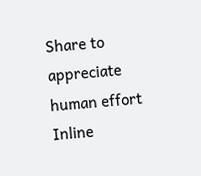Share to appreciate human effort
Inline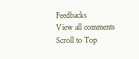Feedbacks
View all comments
Scroll to Top